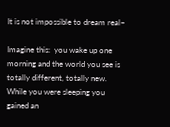It is not impossible to dream real~

Imagine this:  you wake up one morning and the world you see is totally different, totally new.  While you were sleeping you gained an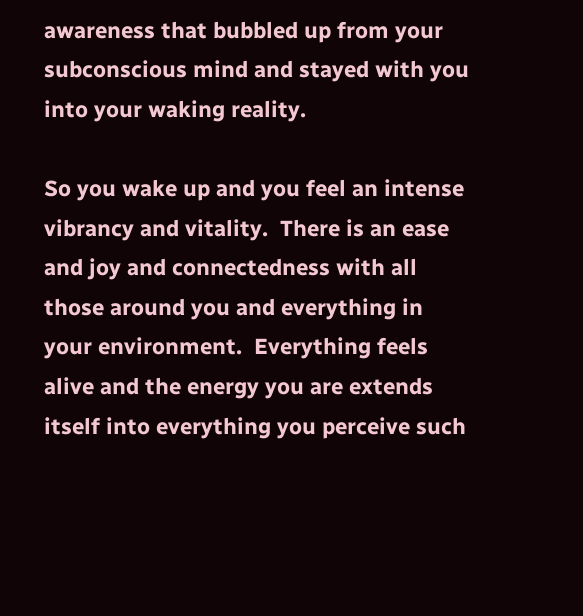awareness that bubbled up from your subconscious mind and stayed with you into your waking reality.

So you wake up and you feel an intense vibrancy and vitality.  There is an ease and joy and connectedness with all those around you and everything in your environment.  Everything feels alive and the energy you are extends itself into everything you perceive such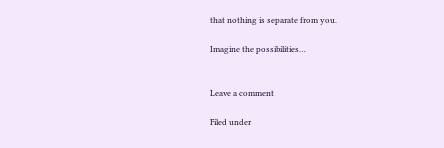that nothing is separate from you.

Imagine the possibilities…


Leave a comment

Filed under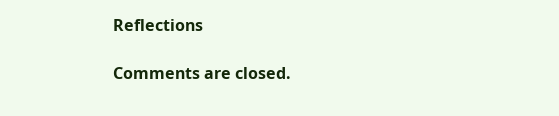Reflections

Comments are closed.